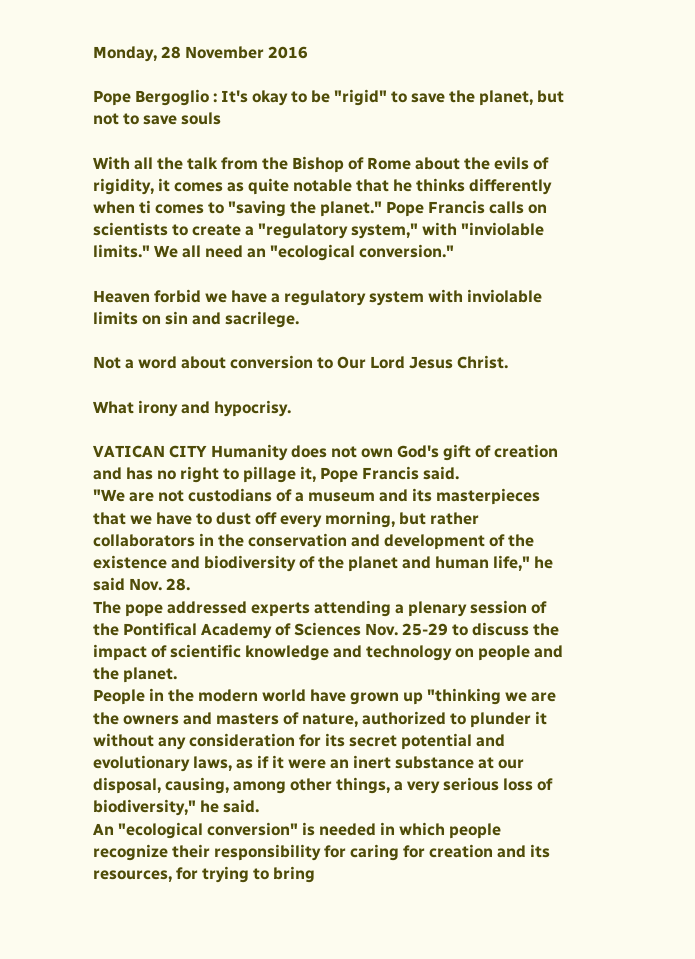Monday, 28 November 2016

Pope Bergoglio : It's okay to be "rigid" to save the planet, but not to save souls

With all the talk from the Bishop of Rome about the evils of rigidity, it comes as quite notable that he thinks differently when ti comes to "saving the planet." Pope Francis calls on scientists to create a "regulatory system," with "inviolable limits." We all need an "ecological conversion."

Heaven forbid we have a regulatory system with inviolable limits on sin and sacrilege.

Not a word about conversion to Our Lord Jesus Christ.

What irony and hypocrisy.

VATICAN CITY Humanity does not own God's gift of creation and has no right to pillage it, Pope Francis said.
"We are not custodians of a museum and its masterpieces that we have to dust off every morning, but rather collaborators in the conservation and development of the existence and biodiversity of the planet and human life," he said Nov. 28.
The pope addressed experts attending a plenary session of the Pontifical Academy of Sciences Nov. 25-29 to discuss the impact of scientific knowledge and technology on people and the planet.
People in the modern world have grown up "thinking we are the owners and masters of nature, authorized to plunder it without any consideration for its secret potential and evolutionary laws, as if it were an inert substance at our disposal, causing, among other things, a very serious loss of biodiversity," he said.
An "ecological conversion" is needed in which people recognize their responsibility for caring for creation and its resources, for trying to bring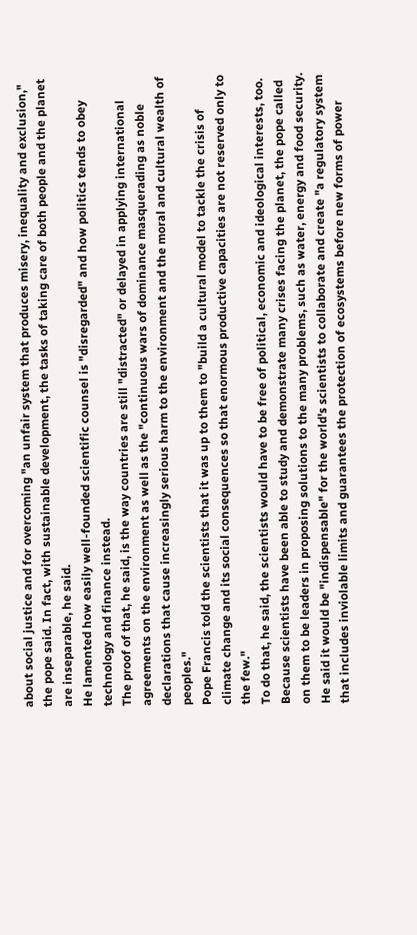about social justice and for overcoming "an unfair system that produces misery, inequality and exclusion," the pope said. In fact, with sustainable development, the tasks of taking care of both people and the planet are inseparable, he said.
He lamented how easily well-founded scientific counsel is "disregarded" and how politics tends to obey technology and finance instead.
The proof of that, he said, is the way countries are still "distracted" or delayed in applying international agreements on the environment as well as the "continuous wars of dominance masquerading as noble declarations that cause increasingly serious harm to the environment and the moral and cultural wealth of peoples."
Pope Francis told the scientists that it was up to them to "build a cultural model to tackle the crisis of climate change and its social consequences so that enormous productive capacities are not reserved only to the few."
To do that, he said, the scientists would have to be free of political, economic and ideological interests, too.
Because scientists have been able to study and demonstrate many crises facing the planet, the pope called on them to be leaders in proposing solutions to the many problems, such as water, energy and food security.
He said it would be "indispensable" for the world's scientists to collaborate and create "a regulatory system that includes inviolable limits and guarantees the protection of ecosystems before new forms of power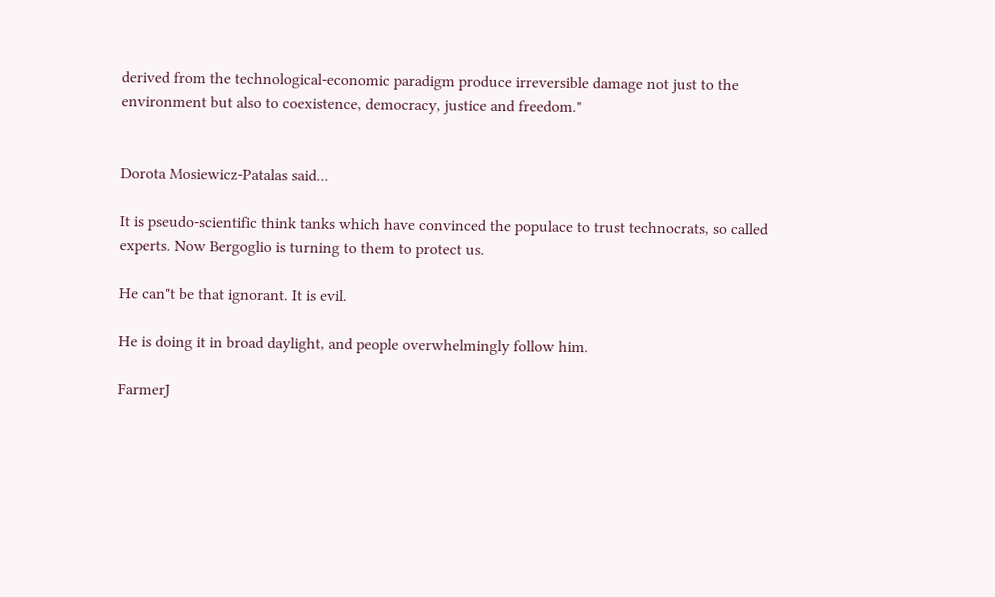derived from the technological-economic paradigm produce irreversible damage not just to the environment but also to coexistence, democracy, justice and freedom."


Dorota Mosiewicz-Patalas said...

It is pseudo-scientific think tanks which have convinced the populace to trust technocrats, so called experts. Now Bergoglio is turning to them to protect us.

He can"t be that ignorant. It is evil.

He is doing it in broad daylight, and people overwhelmingly follow him.

FarmerJ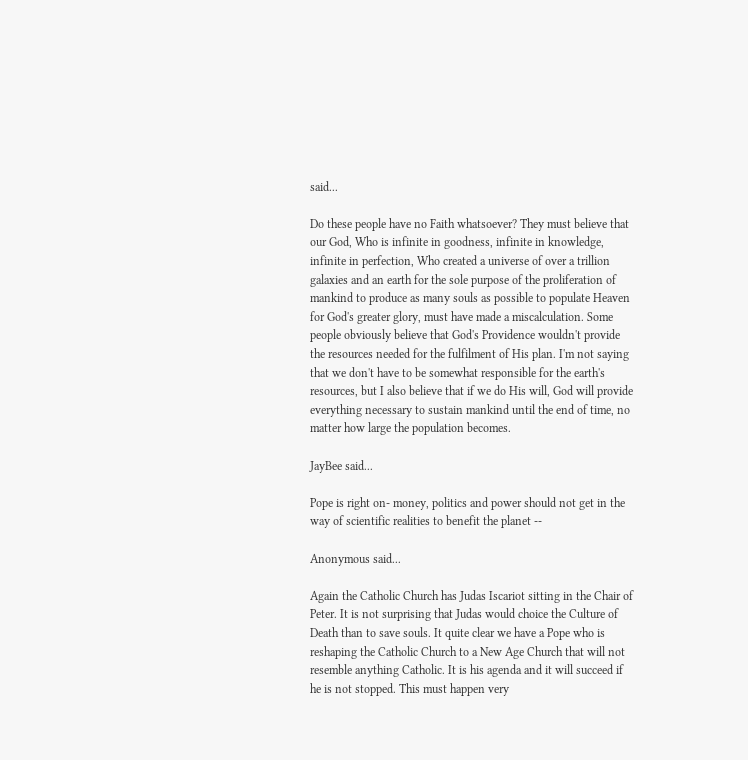said...

Do these people have no Faith whatsoever? They must believe that our God, Who is infinite in goodness, infinite in knowledge, infinite in perfection, Who created a universe of over a trillion galaxies and an earth for the sole purpose of the proliferation of mankind to produce as many souls as possible to populate Heaven for God's greater glory, must have made a miscalculation. Some people obviously believe that God's Providence wouldn't provide the resources needed for the fulfilment of His plan. I'm not saying that we don't have to be somewhat responsible for the earth's resources, but I also believe that if we do His will, God will provide everything necessary to sustain mankind until the end of time, no matter how large the population becomes.

JayBee said...

Pope is right on- money, politics and power should not get in the way of scientific realities to benefit the planet --

Anonymous said...

Again the Catholic Church has Judas Iscariot sitting in the Chair of Peter. It is not surprising that Judas would choice the Culture of Death than to save souls. It quite clear we have a Pope who is reshaping the Catholic Church to a New Age Church that will not resemble anything Catholic. It is his agenda and it will succeed if he is not stopped. This must happen very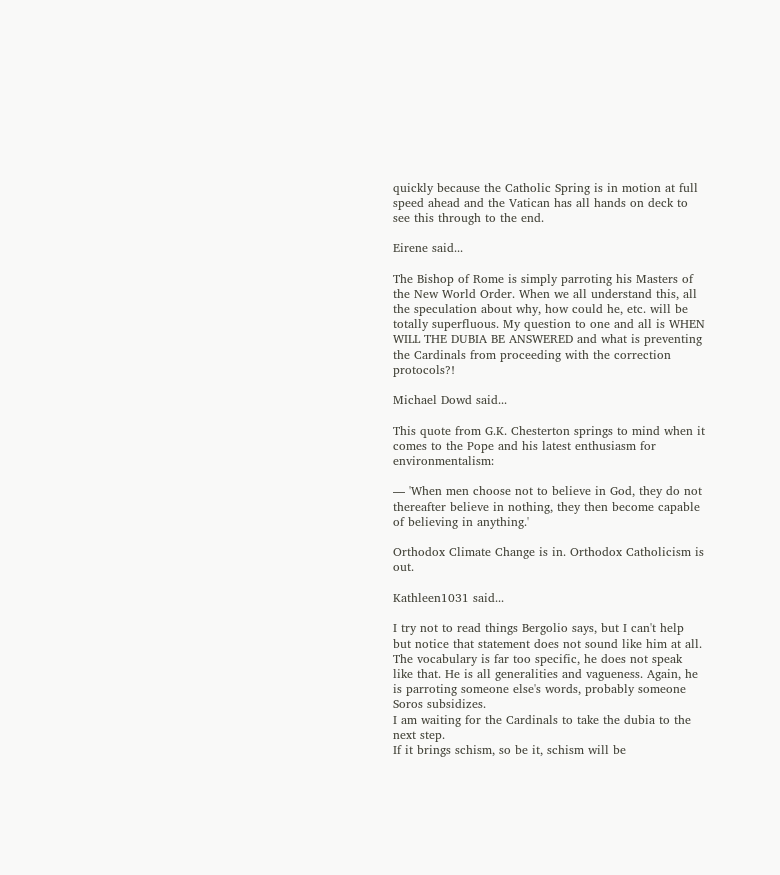quickly because the Catholic Spring is in motion at full speed ahead and the Vatican has all hands on deck to see this through to the end.

Eirene said...

The Bishop of Rome is simply parroting his Masters of the New World Order. When we all understand this, all the speculation about why, how could he, etc. will be totally superfluous. My question to one and all is WHEN WILL THE DUBIA BE ANSWERED and what is preventing the Cardinals from proceeding with the correction protocols?!

Michael Dowd said...

This quote from G.K. Chesterton springs to mind when it comes to the Pope and his latest enthusiasm for environmentalism:

— 'When men choose not to believe in God, they do not thereafter believe in nothing, they then become capable of believing in anything.'

Orthodox Climate Change is in. Orthodox Catholicism is out.

Kathleen1031 said...

I try not to read things Bergolio says, but I can't help but notice that statement does not sound like him at all. The vocabulary is far too specific, he does not speak like that. He is all generalities and vagueness. Again, he is parroting someone else's words, probably someone Soros subsidizes.
I am waiting for the Cardinals to take the dubia to the next step.
If it brings schism, so be it, schism will be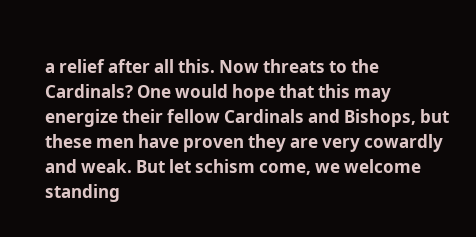a relief after all this. Now threats to the Cardinals? One would hope that this may energize their fellow Cardinals and Bishops, but these men have proven they are very cowardly and weak. But let schism come, we welcome standing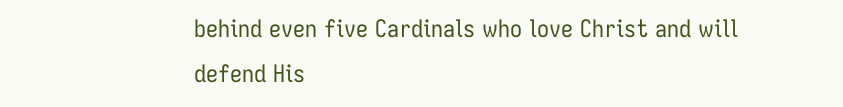behind even five Cardinals who love Christ and will defend His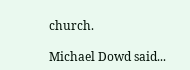church.

Michael Dowd said...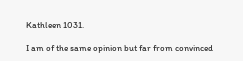Kathleen 1031.

I am of the same opinion but far from convinced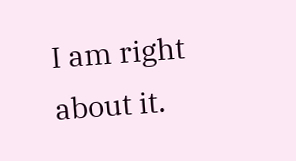I am right about it.